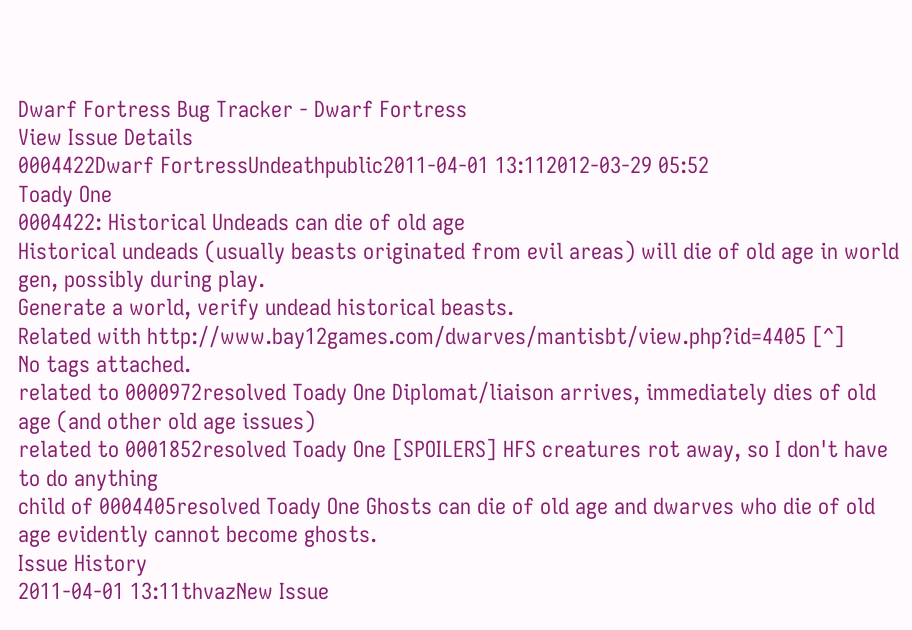Dwarf Fortress Bug Tracker - Dwarf Fortress
View Issue Details
0004422Dwarf FortressUndeathpublic2011-04-01 13:112012-03-29 05:52
Toady One
0004422: Historical Undeads can die of old age
Historical undeads (usually beasts originated from evil areas) will die of old age in world gen, possibly during play.
Generate a world, verify undead historical beasts.
Related with http://www.bay12games.com/dwarves/mantisbt/view.php?id=4405 [^]
No tags attached.
related to 0000972resolved Toady One Diplomat/liaison arrives, immediately dies of old age (and other old age issues)
related to 0001852resolved Toady One [SPOILERS] HFS creatures rot away, so I don't have to do anything
child of 0004405resolved Toady One Ghosts can die of old age and dwarves who die of old age evidently cannot become ghosts.
Issue History
2011-04-01 13:11thvazNew Issue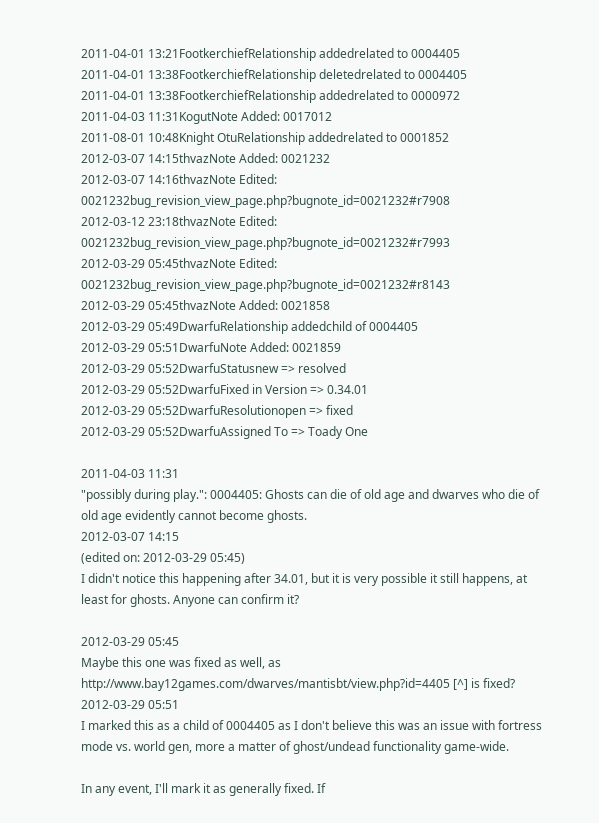2011-04-01 13:21FootkerchiefRelationship addedrelated to 0004405
2011-04-01 13:38FootkerchiefRelationship deletedrelated to 0004405
2011-04-01 13:38FootkerchiefRelationship addedrelated to 0000972
2011-04-03 11:31KogutNote Added: 0017012
2011-08-01 10:48Knight OtuRelationship addedrelated to 0001852
2012-03-07 14:15thvazNote Added: 0021232
2012-03-07 14:16thvazNote Edited: 0021232bug_revision_view_page.php?bugnote_id=0021232#r7908
2012-03-12 23:18thvazNote Edited: 0021232bug_revision_view_page.php?bugnote_id=0021232#r7993
2012-03-29 05:45thvazNote Edited: 0021232bug_revision_view_page.php?bugnote_id=0021232#r8143
2012-03-29 05:45thvazNote Added: 0021858
2012-03-29 05:49DwarfuRelationship addedchild of 0004405
2012-03-29 05:51DwarfuNote Added: 0021859
2012-03-29 05:52DwarfuStatusnew => resolved
2012-03-29 05:52DwarfuFixed in Version => 0.34.01
2012-03-29 05:52DwarfuResolutionopen => fixed
2012-03-29 05:52DwarfuAssigned To => Toady One

2011-04-03 11:31
"possibly during play.": 0004405: Ghosts can die of old age and dwarves who die of old age evidently cannot become ghosts.
2012-03-07 14:15
(edited on: 2012-03-29 05:45)
I didn't notice this happening after 34.01, but it is very possible it still happens, at least for ghosts. Anyone can confirm it?

2012-03-29 05:45
Maybe this one was fixed as well, as http://www.bay12games.com/dwarves/mantisbt/view.php?id=4405 [^] is fixed?
2012-03-29 05:51
I marked this as a child of 0004405 as I don't believe this was an issue with fortress mode vs. world gen, more a matter of ghost/undead functionality game-wide.

In any event, I'll mark it as generally fixed. If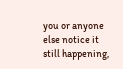you or anyone else notice it still happening,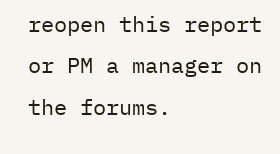reopen this report or PM a manager on the forums.